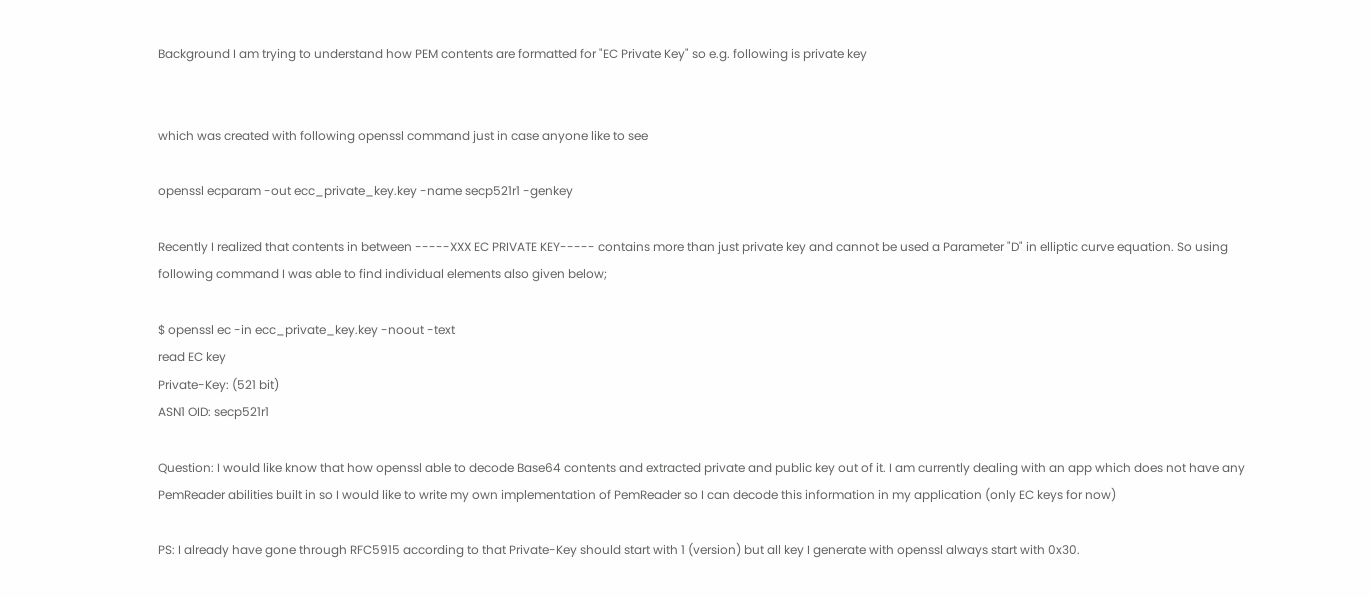Background I am trying to understand how PEM contents are formatted for "EC Private Key" so e.g. following is private key


which was created with following openssl command just in case anyone like to see

openssl ecparam -out ecc_private_key.key -name secp521r1 -genkey

Recently I realized that contents in between -----XXX EC PRIVATE KEY----- contains more than just private key and cannot be used a Parameter "D" in elliptic curve equation. So using following command I was able to find individual elements also given below;

$ openssl ec -in ecc_private_key.key -noout -text
read EC key
Private-Key: (521 bit)
ASN1 OID: secp521r1

Question: I would like know that how openssl able to decode Base64 contents and extracted private and public key out of it. I am currently dealing with an app which does not have any PemReader abilities built in so I would like to write my own implementation of PemReader so I can decode this information in my application (only EC keys for now)

PS: I already have gone through RFC5915 according to that Private-Key should start with 1 (version) but all key I generate with openssl always start with 0x30.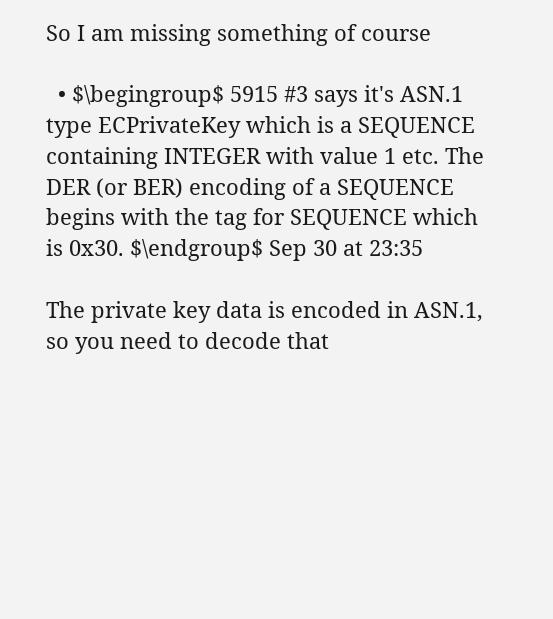So I am missing something of course

  • $\begingroup$ 5915 #3 says it's ASN.1 type ECPrivateKey which is a SEQUENCE containing INTEGER with value 1 etc. The DER (or BER) encoding of a SEQUENCE begins with the tag for SEQUENCE which is 0x30. $\endgroup$ Sep 30 at 23:35

The private key data is encoded in ASN.1, so you need to decode that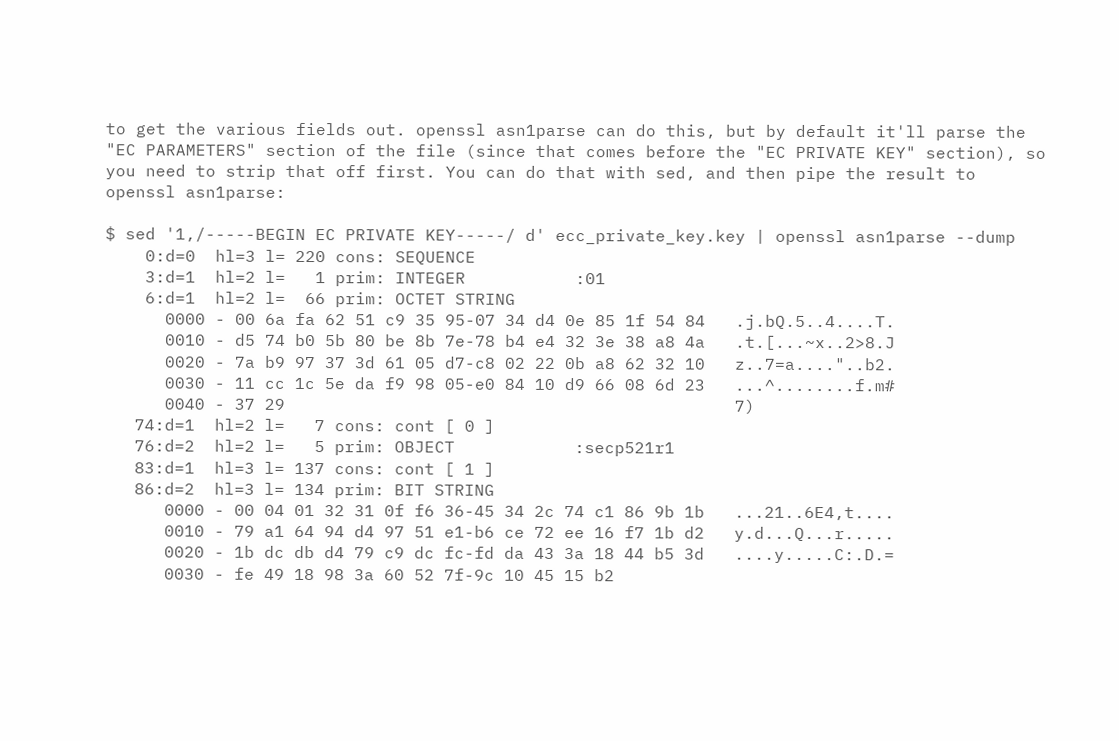to get the various fields out. openssl asn1parse can do this, but by default it'll parse the "EC PARAMETERS" section of the file (since that comes before the "EC PRIVATE KEY" section), so you need to strip that off first. You can do that with sed, and then pipe the result to openssl asn1parse:

$ sed '1,/-----BEGIN EC PRIVATE KEY-----/ d' ecc_private_key.key | openssl asn1parse --dump
    0:d=0  hl=3 l= 220 cons: SEQUENCE
    3:d=1  hl=2 l=   1 prim: INTEGER           :01
    6:d=1  hl=2 l=  66 prim: OCTET STRING
      0000 - 00 6a fa 62 51 c9 35 95-07 34 d4 0e 85 1f 54 84   .j.bQ.5..4....T.
      0010 - d5 74 b0 5b 80 be 8b 7e-78 b4 e4 32 3e 38 a8 4a   .t.[...~x..2>8.J
      0020 - 7a b9 97 37 3d 61 05 d7-c8 02 22 0b a8 62 32 10   z..7=a...."..b2.
      0030 - 11 cc 1c 5e da f9 98 05-e0 84 10 d9 66 08 6d 23   ...^........f.m#
      0040 - 37 29                                             7)
   74:d=1  hl=2 l=   7 cons: cont [ 0 ]
   76:d=2  hl=2 l=   5 prim: OBJECT            :secp521r1
   83:d=1  hl=3 l= 137 cons: cont [ 1 ]
   86:d=2  hl=3 l= 134 prim: BIT STRING
      0000 - 00 04 01 32 31 0f f6 36-45 34 2c 74 c1 86 9b 1b   ...21..6E4,t....
      0010 - 79 a1 64 94 d4 97 51 e1-b6 ce 72 ee 16 f7 1b d2   y.d...Q...r.....
      0020 - 1b dc db d4 79 c9 dc fc-fd da 43 3a 18 44 b5 3d   ....y.....C:.D.=
      0030 - fe 49 18 98 3a 60 52 7f-9c 10 45 15 b2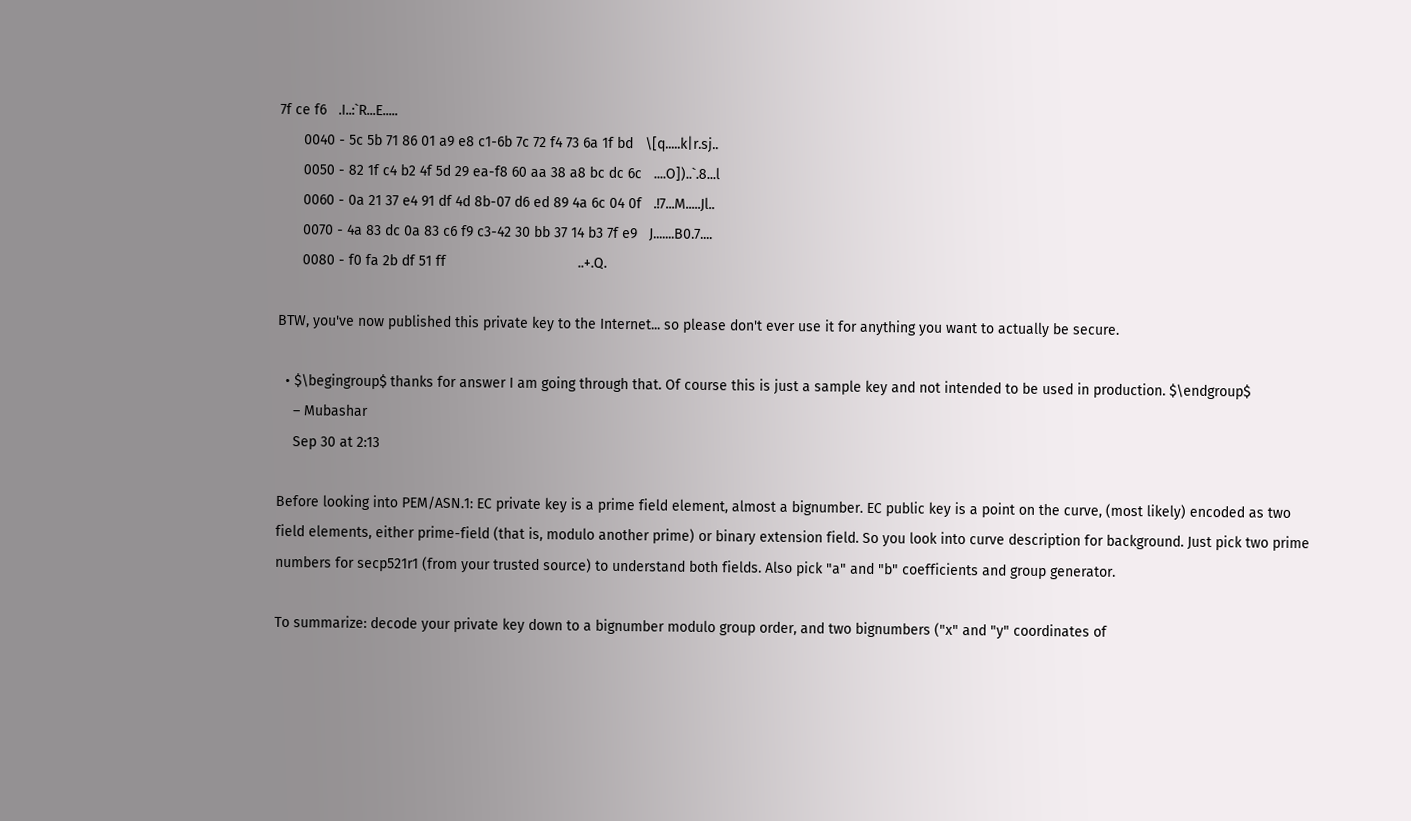7f ce f6   .I..:`R...E.....
      0040 - 5c 5b 71 86 01 a9 e8 c1-6b 7c 72 f4 73 6a 1f bd   \[q.....k|r.sj..
      0050 - 82 1f c4 b2 4f 5d 29 ea-f8 60 aa 38 a8 bc dc 6c   ....O])..`.8...l
      0060 - 0a 21 37 e4 91 df 4d 8b-07 d6 ed 89 4a 6c 04 0f   .!7...M.....Jl..
      0070 - 4a 83 dc 0a 83 c6 f9 c3-42 30 bb 37 14 b3 7f e9   J.......B0.7....
      0080 - f0 fa 2b df 51 ff                                 ..+.Q.

BTW, you've now published this private key to the Internet... so please don't ever use it for anything you want to actually be secure.

  • $\begingroup$ thanks for answer I am going through that. Of course this is just a sample key and not intended to be used in production. $\endgroup$
    – Mubashar
    Sep 30 at 2:13

Before looking into PEM/ASN.1: EC private key is a prime field element, almost a bignumber. EC public key is a point on the curve, (most likely) encoded as two field elements, either prime-field (that is, modulo another prime) or binary extension field. So you look into curve description for background. Just pick two prime numbers for secp521r1 (from your trusted source) to understand both fields. Also pick "a" and "b" coefficients and group generator.

To summarize: decode your private key down to a bignumber modulo group order, and two bignumbers ("x" and "y" coordinates of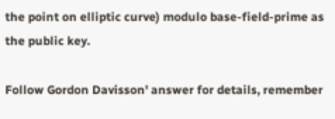the point on elliptic curve) modulo base-field-prime as the public key.

Follow Gordon Davisson' answer for details, remember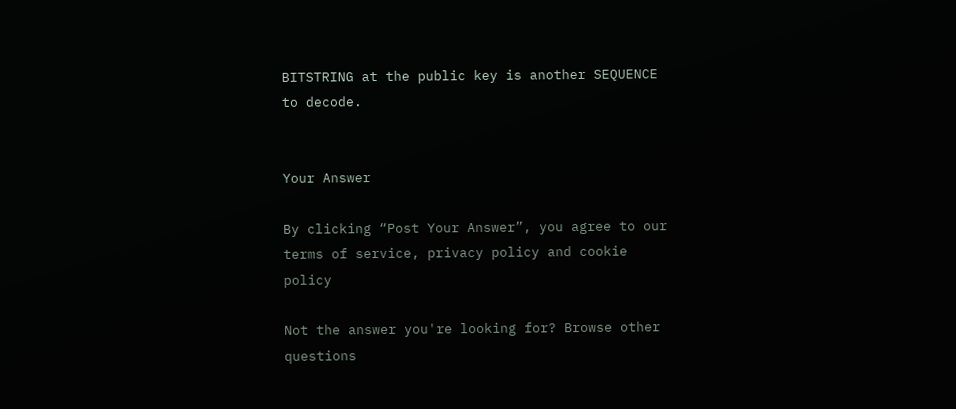BITSTRING at the public key is another SEQUENCE to decode.


Your Answer

By clicking “Post Your Answer”, you agree to our terms of service, privacy policy and cookie policy

Not the answer you're looking for? Browse other questions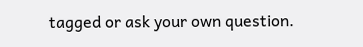tagged or ask your own question.